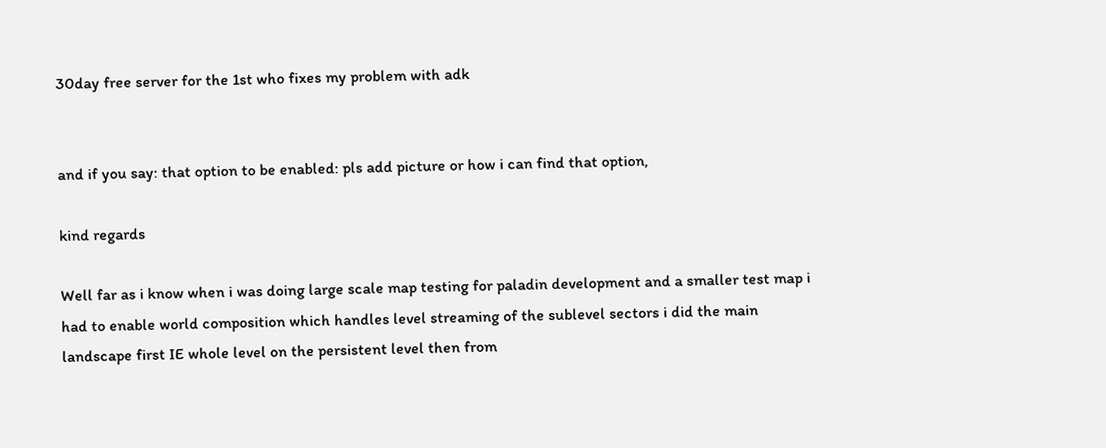30day free server for the 1st who fixes my problem with adk


and if you say: that option to be enabled: pls add picture or how i can find that option,

kind regards

Well far as i know when i was doing large scale map testing for paladin development and a smaller test map i had to enable world composition which handles level streaming of the sublevel sectors i did the main landscape first IE whole level on the persistent level then from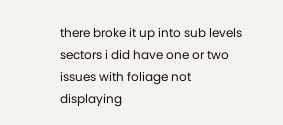there broke it up into sub levels sectors i did have one or two issues with foliage not displaying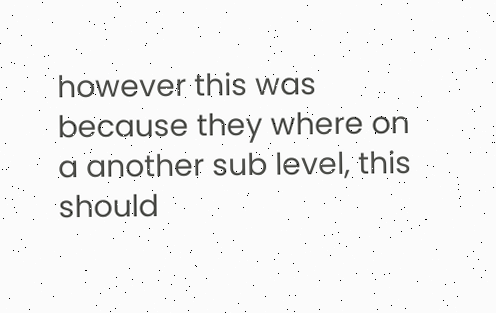however this was because they where on a another sub level, this should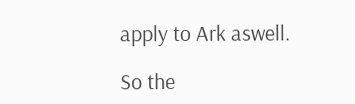apply to Ark aswell.

So the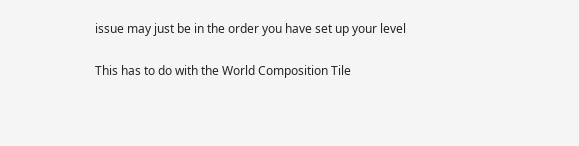issue may just be in the order you have set up your level

This has to do with the World Composition Tile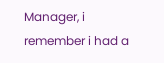Manager, i remember i had a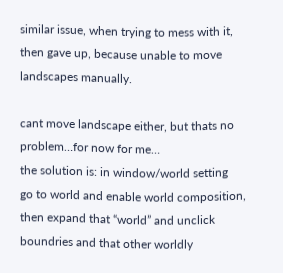similar issue, when trying to mess with it, then gave up, because unable to move landscapes manually.

cant move landscape either, but thats no problem…for now for me…
the solution is: in window/world setting
go to world and enable world composition, then expand that “world” and unclick boundries and that other worldly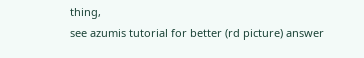thing,
see azumis tutorial for better (rd picture) answer